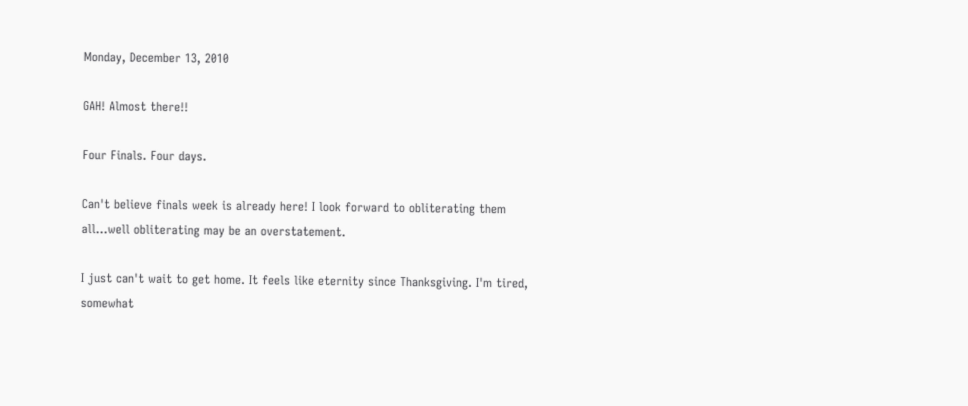Monday, December 13, 2010

GAH! Almost there!!

Four Finals. Four days.

Can't believe finals week is already here! I look forward to obliterating them all...well obliterating may be an overstatement.

I just can't wait to get home. It feels like eternity since Thanksgiving. I'm tired, somewhat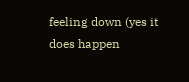feeling down (yes it does happen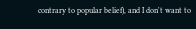contrary to popular belief), and I don't want to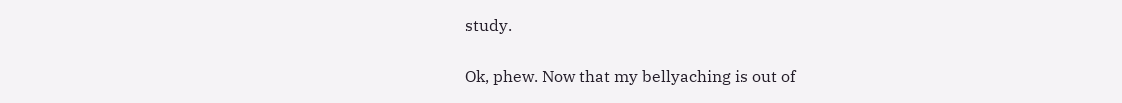study.

Ok, phew. Now that my bellyaching is out of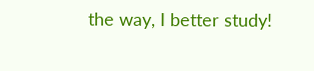the way, I better study!